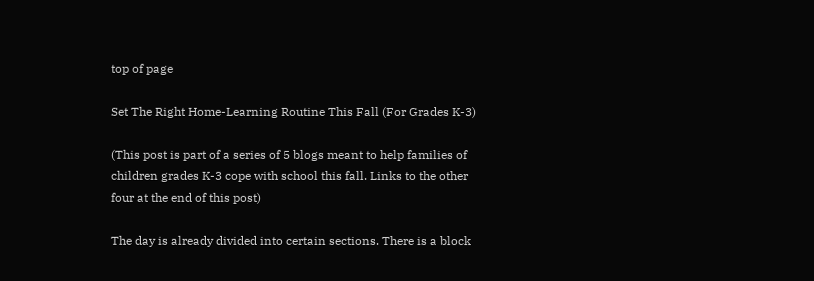top of page

Set The Right Home-Learning Routine This Fall (For Grades K-3)

(This post is part of a series of 5 blogs meant to help families of children grades K-3 cope with school this fall. Links to the other four at the end of this post)

The day is already divided into certain sections. There is a block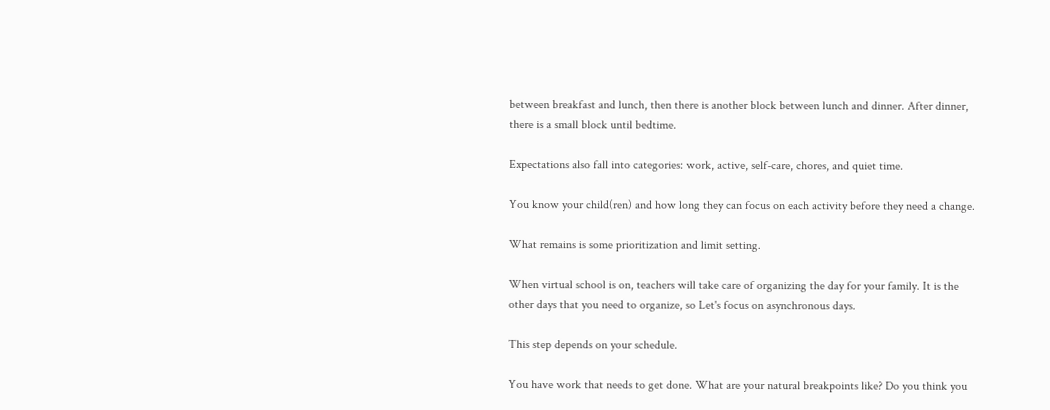between breakfast and lunch, then there is another block between lunch and dinner. After dinner, there is a small block until bedtime.

Expectations also fall into categories: work, active, self-care, chores, and quiet time.

You know your child(ren) and how long they can focus on each activity before they need a change.

What remains is some prioritization and limit setting.

When virtual school is on, teachers will take care of organizing the day for your family. It is the other days that you need to organize, so Let's focus on asynchronous days.

This step depends on your schedule.

You have work that needs to get done. What are your natural breakpoints like? Do you think you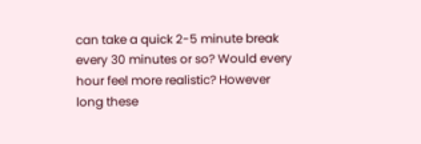can take a quick 2-5 minute break every 30 minutes or so? Would every hour feel more realistic? However long these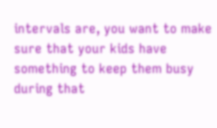intervals are, you want to make sure that your kids have something to keep them busy during that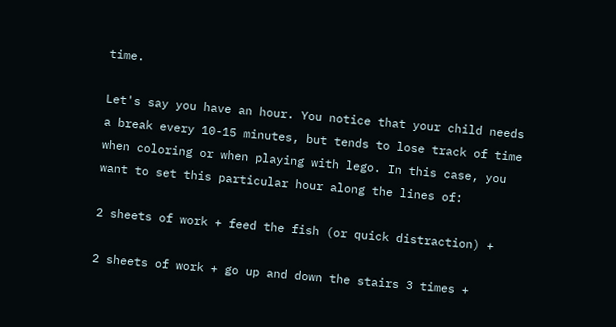time.

Let's say you have an hour. You notice that your child needs a break every 10-15 minutes, but tends to lose track of time when coloring or when playing with lego. In this case, you want to set this particular hour along the lines of:

2 sheets of work + feed the fish (or quick distraction) +

2 sheets of work + go up and down the stairs 3 times +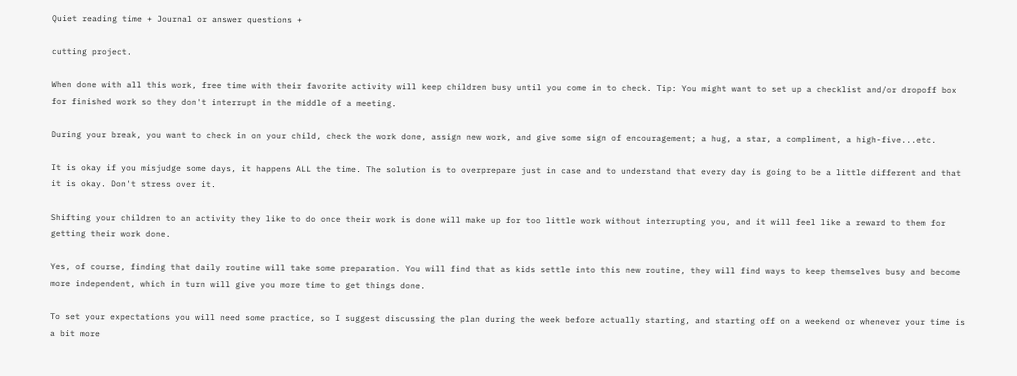Quiet reading time + Journal or answer questions +

cutting project.

When done with all this work, free time with their favorite activity will keep children busy until you come in to check. Tip: You might want to set up a checklist and/or dropoff box for finished work so they don't interrupt in the middle of a meeting.

During your break, you want to check in on your child, check the work done, assign new work, and give some sign of encouragement; a hug, a star, a compliment, a high-five...etc.

It is okay if you misjudge some days, it happens ALL the time. The solution is to overprepare just in case and to understand that every day is going to be a little different and that it is okay. Don't stress over it.

Shifting your children to an activity they like to do once their work is done will make up for too little work without interrupting you, and it will feel like a reward to them for getting their work done.

Yes, of course, finding that daily routine will take some preparation. You will find that as kids settle into this new routine, they will find ways to keep themselves busy and become more independent, which in turn will give you more time to get things done.

To set your expectations you will need some practice, so I suggest discussing the plan during the week before actually starting, and starting off on a weekend or whenever your time is a bit more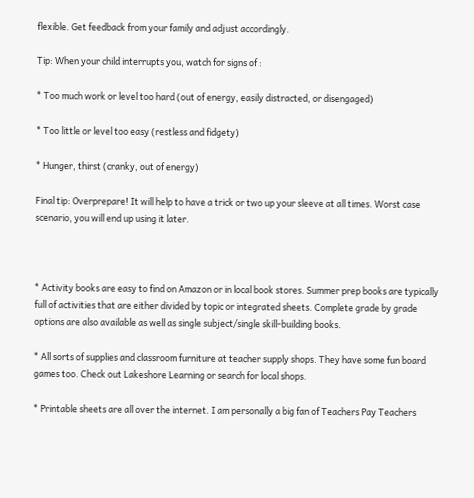flexible. Get feedback from your family and adjust accordingly.

Tip: When your child interrupts you, watch for signs of :

* Too much work or level too hard (out of energy, easily distracted, or disengaged)

* Too little or level too easy (restless and fidgety)

* Hunger, thirst (cranky, out of energy)

Final tip: Overprepare! It will help to have a trick or two up your sleeve at all times. Worst case scenario, you will end up using it later.



* Activity books are easy to find on Amazon or in local book stores. Summer prep books are typically full of activities that are either divided by topic or integrated sheets. Complete grade by grade options are also available as well as single subject/single skill-building books.

* All sorts of supplies and classroom furniture at teacher supply shops. They have some fun board games too. Check out Lakeshore Learning or search for local shops.

* Printable sheets are all over the internet. I am personally a big fan of Teachers Pay Teachers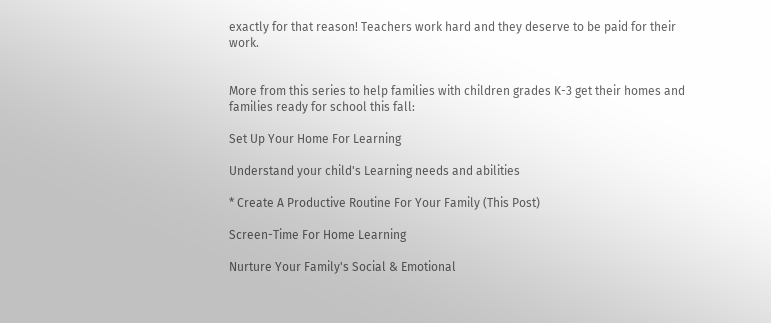exactly for that reason! Teachers work hard and they deserve to be paid for their work.


More from this series to help families with children grades K-3 get their homes and families ready for school this fall:

Set Up Your Home For Learning

Understand your child's Learning needs and abilities

* Create A Productive Routine For Your Family (This Post)

Screen-Time For Home Learning

Nurture Your Family's Social & Emotional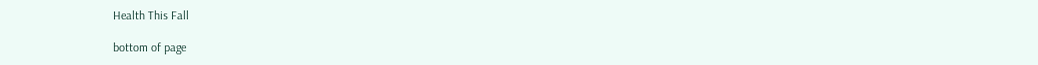Health This Fall

bottom of page